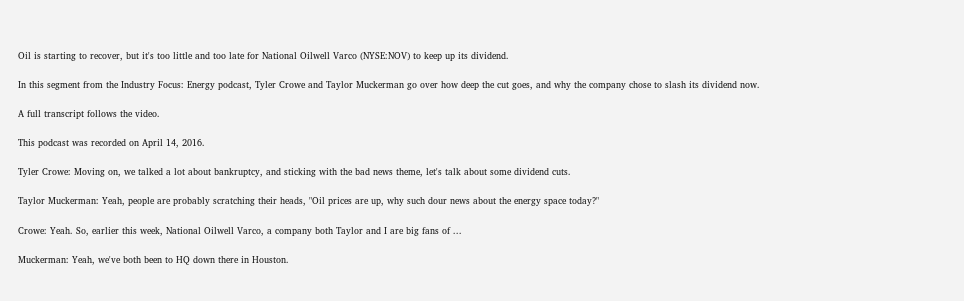Oil is starting to recover, but it's too little and too late for National Oilwell Varco (NYSE:NOV) to keep up its dividend.

In this segment from the Industry Focus: Energy podcast, Tyler Crowe and Taylor Muckerman go over how deep the cut goes, and why the company chose to slash its dividend now.

A full transcript follows the video.

This podcast was recorded on April 14, 2016.

Tyler Crowe: Moving on, we talked a lot about bankruptcy, and sticking with the bad news theme, let's talk about some dividend cuts.

Taylor Muckerman: Yeah, people are probably scratching their heads, "Oil prices are up, why such dour news about the energy space today?"

Crowe: Yeah. So, earlier this week, National Oilwell Varco, a company both Taylor and I are big fans of ...

Muckerman: Yeah, we've both been to HQ down there in Houston.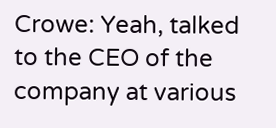Crowe: Yeah, talked to the CEO of the company at various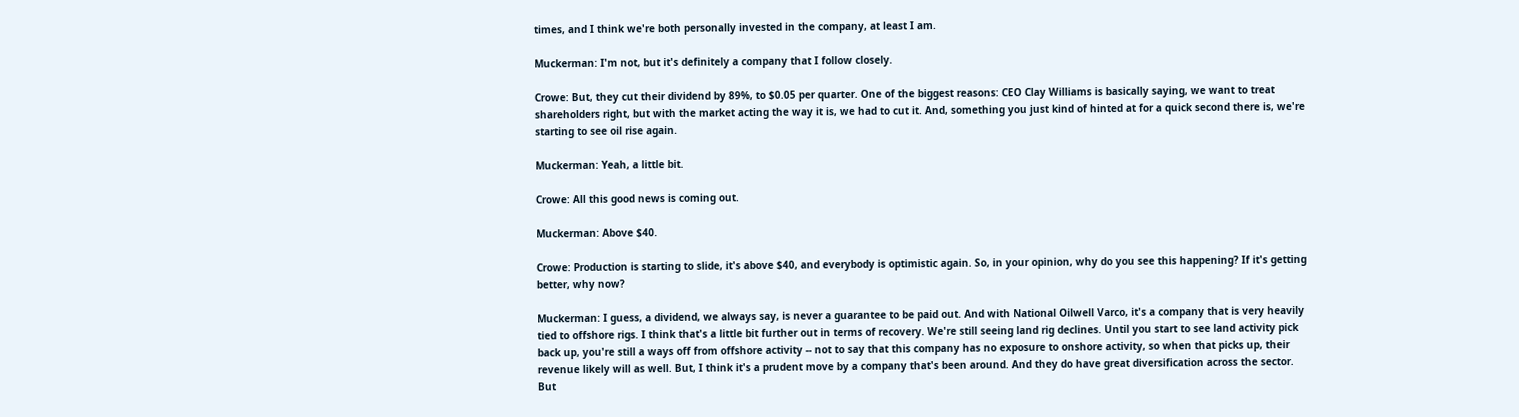times, and I think we're both personally invested in the company, at least I am.

Muckerman: I'm not, but it's definitely a company that I follow closely.

Crowe: But, they cut their dividend by 89%, to $0.05 per quarter. One of the biggest reasons: CEO Clay Williams is basically saying, we want to treat shareholders right, but with the market acting the way it is, we had to cut it. And, something you just kind of hinted at for a quick second there is, we're starting to see oil rise again.

Muckerman: Yeah, a little bit.

Crowe: All this good news is coming out.

Muckerman: Above $40.

Crowe: Production is starting to slide, it's above $40, and everybody is optimistic again. So, in your opinion, why do you see this happening? If it's getting better, why now?

Muckerman: I guess, a dividend, we always say, is never a guarantee to be paid out. And with National Oilwell Varco, it's a company that is very heavily tied to offshore rigs. I think that's a little bit further out in terms of recovery. We're still seeing land rig declines. Until you start to see land activity pick back up, you're still a ways off from offshore activity -- not to say that this company has no exposure to onshore activity, so when that picks up, their revenue likely will as well. But, I think it's a prudent move by a company that's been around. And they do have great diversification across the sector. But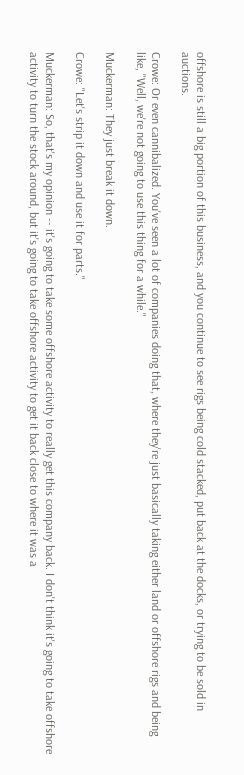offshore is still a big portion of this business, and you continue to see rigs being cold stacked, put back at the docks, or trying to be sold in auctions.

Crowe: Or even cannibalized. You've seen a lot of companies doing that, where they're just basically taking either land or offshore rigs and being like, "Well, we're not going to use this thing for a while."

Muckerman: They just break it down.

Crowe: "Let's strip it down and use it for parts."

Muckerman: So, that's my opinion -- it's going to take some offshore activity to really get this company back. I don't think it's going to take offshore activity to turn the stock around, but it's going to take offshore activity to get it back close to where it was a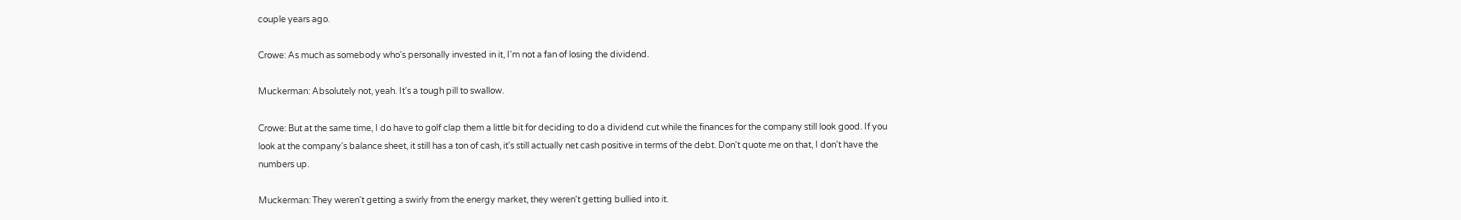couple years ago.

Crowe: As much as somebody who's personally invested in it, I'm not a fan of losing the dividend.

Muckerman: Absolutely not, yeah. It's a tough pill to swallow.

Crowe: But at the same time, I do have to golf clap them a little bit for deciding to do a dividend cut while the finances for the company still look good. If you look at the company's balance sheet, it still has a ton of cash, it's still actually net cash positive in terms of the debt. Don't quote me on that, I don't have the numbers up.

Muckerman: They weren't getting a swirly from the energy market, they weren't getting bullied into it.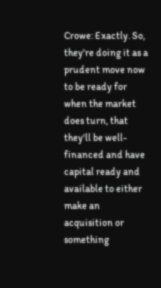Crowe: Exactly. So, they're doing it as a prudent move now to be ready for when the market does turn, that they'll be well-financed and have capital ready and available to either make an acquisition or something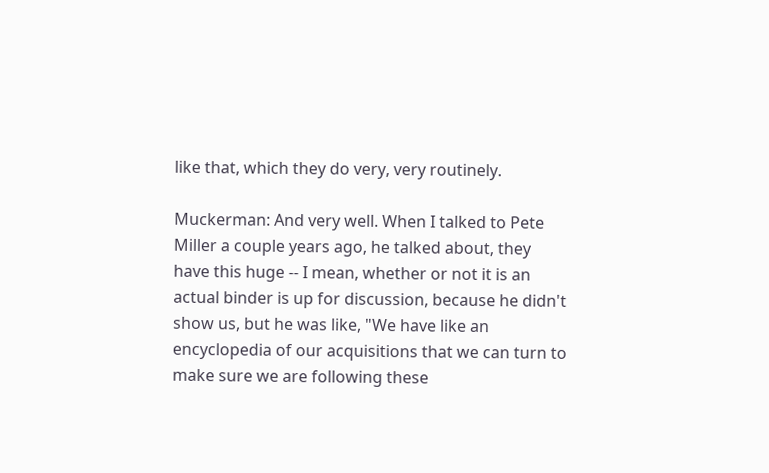like that, which they do very, very routinely.

Muckerman: And very well. When I talked to Pete Miller a couple years ago, he talked about, they have this huge -- I mean, whether or not it is an actual binder is up for discussion, because he didn't show us, but he was like, "We have like an encyclopedia of our acquisitions that we can turn to make sure we are following these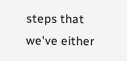steps that we've either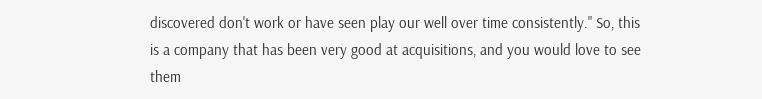discovered don't work or have seen play our well over time consistently." So, this is a company that has been very good at acquisitions, and you would love to see them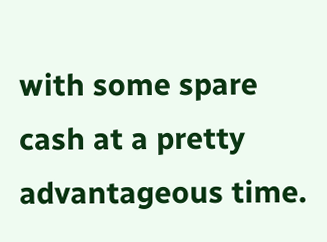with some spare cash at a pretty advantageous time.